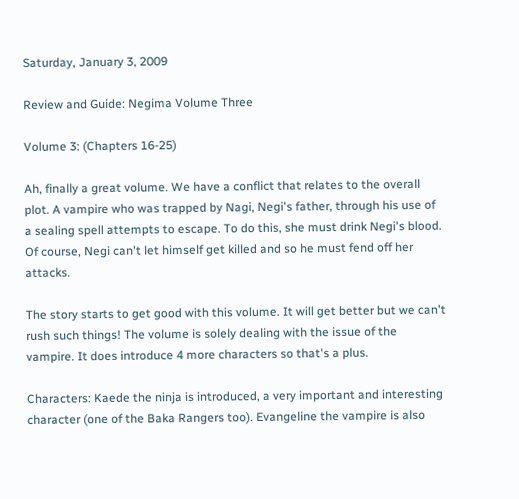Saturday, January 3, 2009

Review and Guide: Negima Volume Three

Volume 3: (Chapters 16-25)

Ah, finally a great volume. We have a conflict that relates to the overall plot. A vampire who was trapped by Nagi, Negi's father, through his use of a sealing spell attempts to escape. To do this, she must drink Negi's blood. Of course, Negi can't let himself get killed and so he must fend off her attacks.

The story starts to get good with this volume. It will get better but we can't rush such things! The volume is solely dealing with the issue of the vampire. It does introduce 4 more characters so that's a plus.

Characters: Kaede the ninja is introduced, a very important and interesting character (one of the Baka Rangers too). Evangeline the vampire is also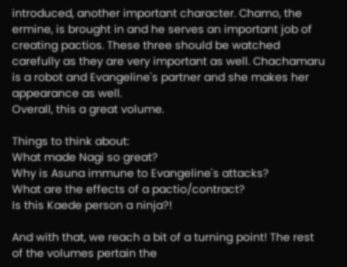introduced, another important character. Chamo, the ermine, is brought in and he serves an important job of creating pactios. These three should be watched carefully as they are very important as well. Chachamaru is a robot and Evangeline's partner and she makes her appearance as well.
Overall, this a great volume.

Things to think about:
What made Nagi so great?
Why is Asuna immune to Evangeline's attacks?
What are the effects of a pactio/contract?
Is this Kaede person a ninja?!

And with that, we reach a bit of a turning point! The rest of the volumes pertain the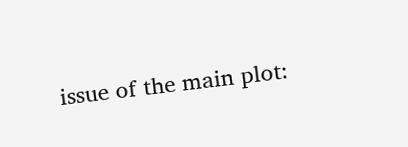issue of the main plot: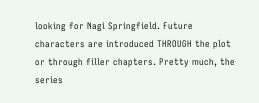looking for Nagi Springfield. Future characters are introduced THROUGH the plot or through filler chapters. Pretty much, the series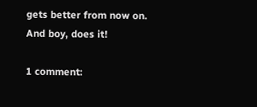gets better from now on. And boy, does it!

1 comment: